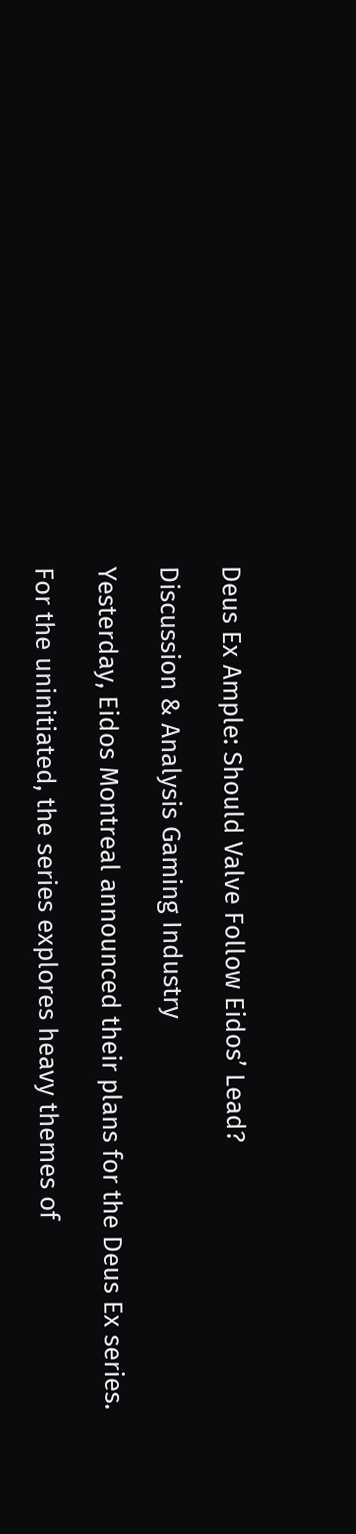Deus Ex Ample: Should Valve Follow Eidos’ Lead?

Discussion & Analysis Gaming Industry

Yesterday, Eidos Montreal announced their plans for the Deus Ex series.

For the uninitiated, the series explores heavy themes of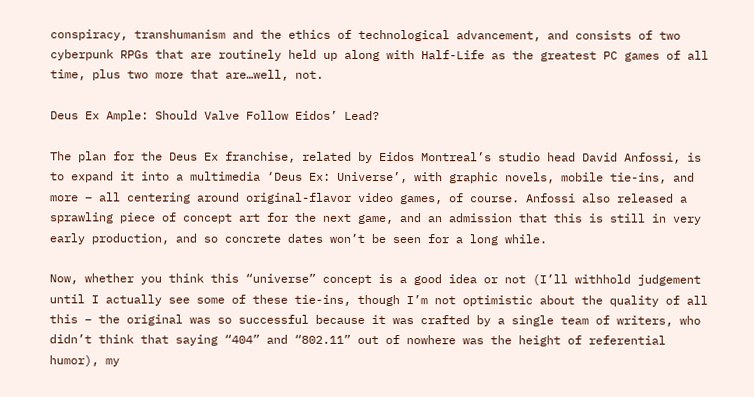conspiracy, transhumanism and the ethics of technological advancement, and consists of two cyberpunk RPGs that are routinely held up along with Half-Life as the greatest PC games of all time, plus two more that are…well, not.

Deus Ex Ample: Should Valve Follow Eidos’ Lead?

The plan for the Deus Ex franchise, related by Eidos Montreal’s studio head David Anfossi, is to expand it into a multimedia ‘Deus Ex: Universe’, with graphic novels, mobile tie-ins, and more – all centering around original-flavor video games, of course. Anfossi also released a sprawling piece of concept art for the next game, and an admission that this is still in very early production, and so concrete dates won’t be seen for a long while.

Now, whether you think this “universe” concept is a good idea or not (I’ll withhold judgement until I actually see some of these tie-ins, though I’m not optimistic about the quality of all this – the original was so successful because it was crafted by a single team of writers, who didn’t think that saying “404” and “802.11” out of nowhere was the height of referential humor), my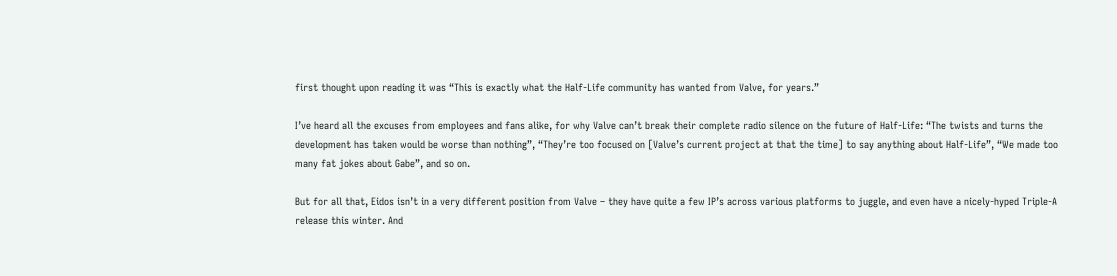first thought upon reading it was “This is exactly what the Half-Life community has wanted from Valve, for years.”

I’ve heard all the excuses from employees and fans alike, for why Valve can’t break their complete radio silence on the future of Half-Life: “The twists and turns the development has taken would be worse than nothing”, “They’re too focused on [Valve’s current project at that the time] to say anything about Half-Life”, “We made too many fat jokes about Gabe”, and so on.

But for all that, Eidos isn’t in a very different position from Valve – they have quite a few IP’s across various platforms to juggle, and even have a nicely-hyped Triple-A release this winter. And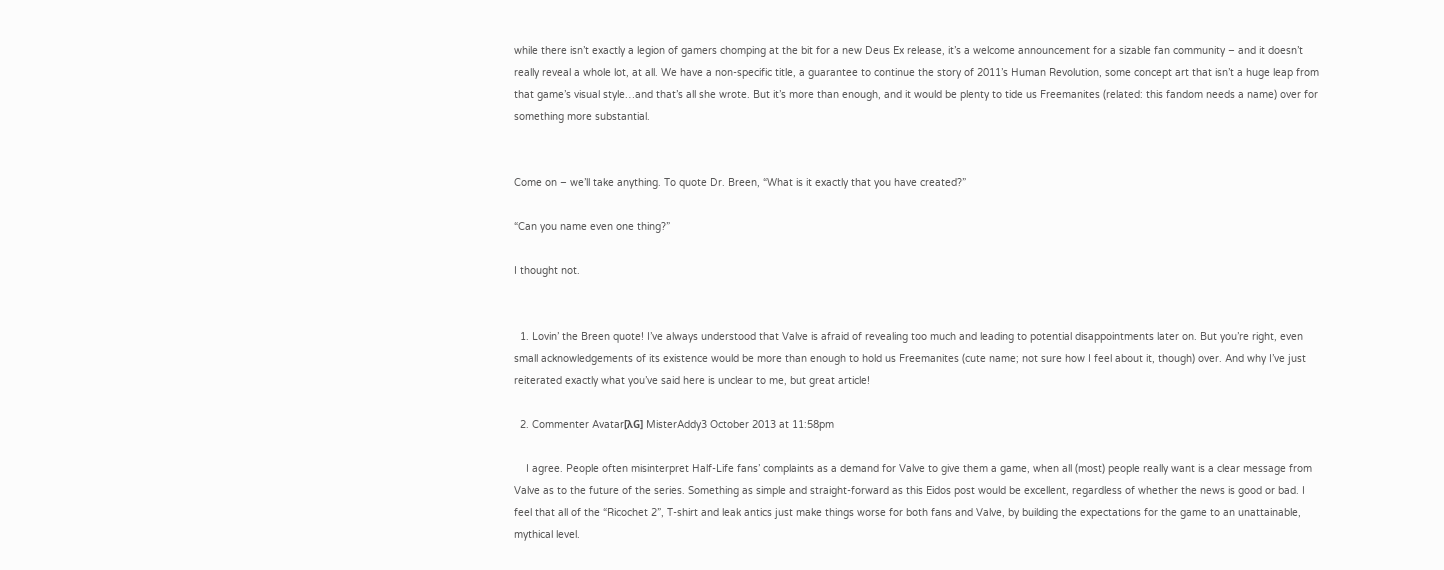while there isn’t exactly a legion of gamers chomping at the bit for a new Deus Ex release, it’s a welcome announcement for a sizable fan community – and it doesn’t really reveal a whole lot, at all. We have a non-specific title, a guarantee to continue the story of 2011’s Human Revolution, some concept art that isn’t a huge leap from that game’s visual style…and that’s all she wrote. But it’s more than enough, and it would be plenty to tide us Freemanites (related: this fandom needs a name) over for something more substantial.


Come on – we’ll take anything. To quote Dr. Breen, “What is it exactly that you have created?”

“Can you name even one thing?”

I thought not.


  1. Lovin’ the Breen quote! I’ve always understood that Valve is afraid of revealing too much and leading to potential disappointments later on. But you’re right, even small acknowledgements of its existence would be more than enough to hold us Freemanites (cute name; not sure how I feel about it, though) over. And why I’ve just reiterated exactly what you’ve said here is unclear to me, but great article!

  2. Commenter Avatar[λG] MisterAddy3 October 2013 at 11:58pm

    I agree. People often misinterpret Half-Life fans’ complaints as a demand for Valve to give them a game, when all (most) people really want is a clear message from Valve as to the future of the series. Something as simple and straight-forward as this Eidos post would be excellent, regardless of whether the news is good or bad. I feel that all of the “Ricochet 2”, T-shirt and leak antics just make things worse for both fans and Valve, by building the expectations for the game to an unattainable, mythical level.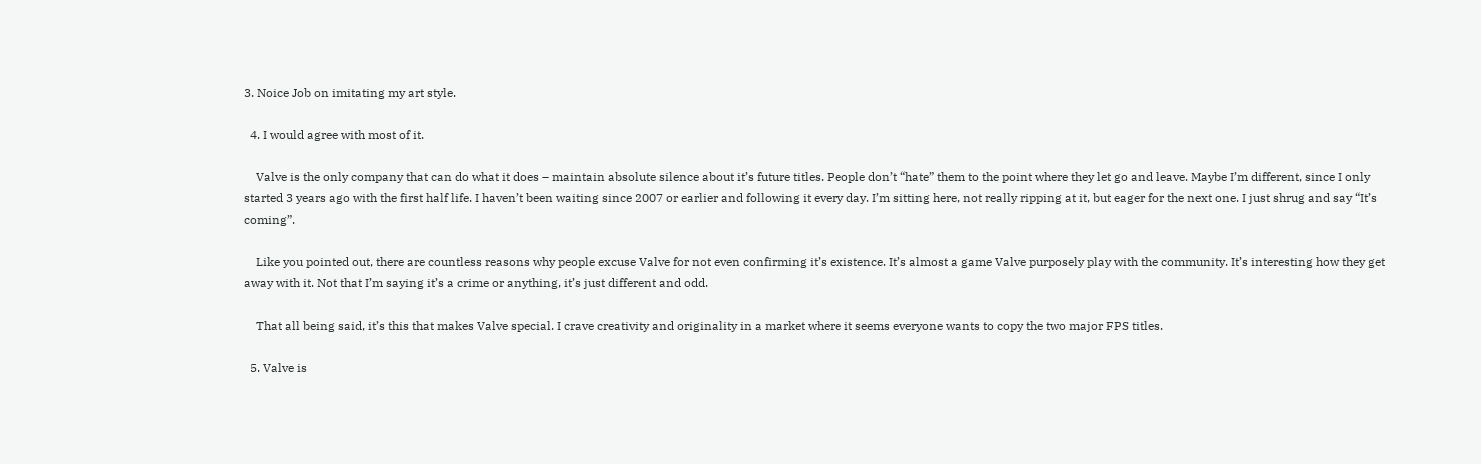3. Noice Job on imitating my art style.

  4. I would agree with most of it.

    Valve is the only company that can do what it does – maintain absolute silence about it’s future titles. People don’t “hate” them to the point where they let go and leave. Maybe I’m different, since I only started 3 years ago with the first half life. I haven’t been waiting since 2007 or earlier and following it every day. I’m sitting here, not really ripping at it, but eager for the next one. I just shrug and say “It’s coming”.

    Like you pointed out, there are countless reasons why people excuse Valve for not even confirming it’s existence. It’s almost a game Valve purposely play with the community. It’s interesting how they get away with it. Not that I’m saying it’s a crime or anything, it’s just different and odd.

    That all being said, it’s this that makes Valve special. I crave creativity and originality in a market where it seems everyone wants to copy the two major FPS titles.

  5. Valve is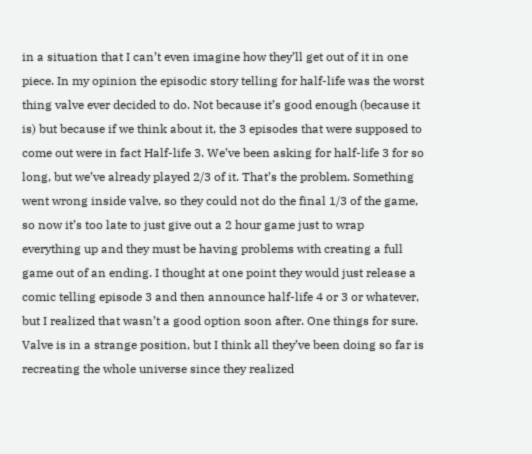in a situation that I can’t even imagine how they’ll get out of it in one piece. In my opinion the episodic story telling for half-life was the worst thing valve ever decided to do. Not because it’s good enough (because it is) but because if we think about it, the 3 episodes that were supposed to come out were in fact Half-life 3. We’ve been asking for half-life 3 for so long, but we’ve already played 2/3 of it. That’s the problem. Something went wrong inside valve, so they could not do the final 1/3 of the game, so now it’s too late to just give out a 2 hour game just to wrap everything up and they must be having problems with creating a full game out of an ending. I thought at one point they would just release a comic telling episode 3 and then announce half-life 4 or 3 or whatever, but I realized that wasn’t a good option soon after. One things for sure. Valve is in a strange position, but I think all they’ve been doing so far is recreating the whole universe since they realized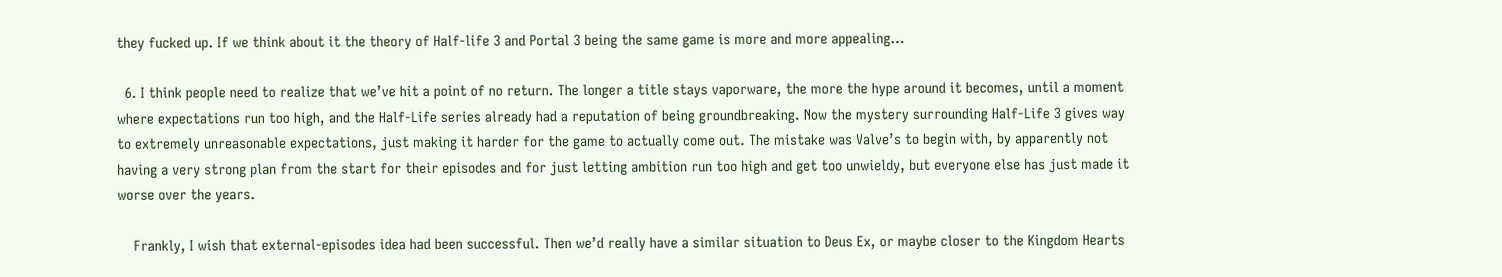they fucked up. If we think about it the theory of Half-life 3 and Portal 3 being the same game is more and more appealing…

  6. I think people need to realize that we’ve hit a point of no return. The longer a title stays vaporware, the more the hype around it becomes, until a moment where expectations run too high, and the Half-Life series already had a reputation of being groundbreaking. Now the mystery surrounding Half-Life 3 gives way to extremely unreasonable expectations, just making it harder for the game to actually come out. The mistake was Valve’s to begin with, by apparently not having a very strong plan from the start for their episodes and for just letting ambition run too high and get too unwieldy, but everyone else has just made it worse over the years.

    Frankly, I wish that external-episodes idea had been successful. Then we’d really have a similar situation to Deus Ex, or maybe closer to the Kingdom Hearts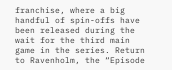franchise, where a big handful of spin-offs have been released during the wait for the third main game in the series. Return to Ravenholm, the “Episode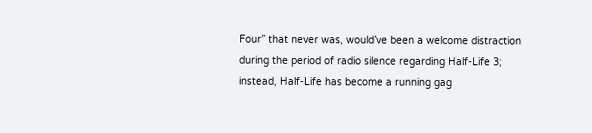Four” that never was, would’ve been a welcome distraction during the period of radio silence regarding Half-Life 3; instead, Half-Life has become a running gag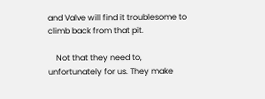and Valve will find it troublesome to climb back from that pit.

    Not that they need to, unfortunately for us. They make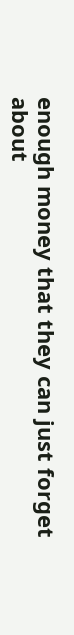enough money that they can just forget about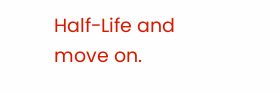Half-Life and move on.